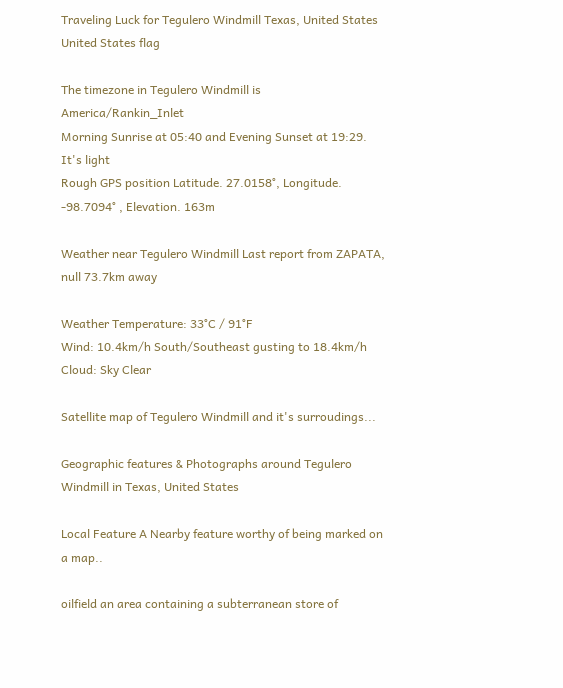Traveling Luck for Tegulero Windmill Texas, United States United States flag

The timezone in Tegulero Windmill is America/Rankin_Inlet
Morning Sunrise at 05:40 and Evening Sunset at 19:29. It's light
Rough GPS position Latitude. 27.0158°, Longitude. -98.7094° , Elevation. 163m

Weather near Tegulero Windmill Last report from ZAPATA, null 73.7km away

Weather Temperature: 33°C / 91°F
Wind: 10.4km/h South/Southeast gusting to 18.4km/h
Cloud: Sky Clear

Satellite map of Tegulero Windmill and it's surroudings...

Geographic features & Photographs around Tegulero Windmill in Texas, United States

Local Feature A Nearby feature worthy of being marked on a map..

oilfield an area containing a subterranean store of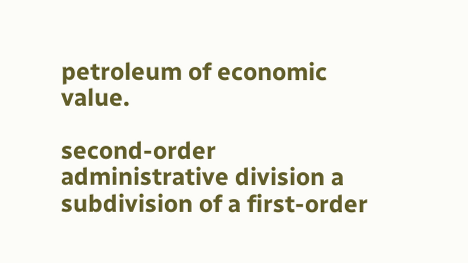petroleum of economic value.

second-order administrative division a subdivision of a first-order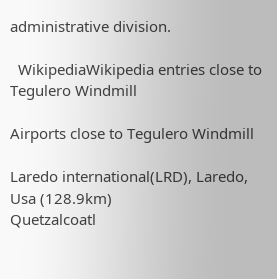administrative division.

  WikipediaWikipedia entries close to Tegulero Windmill

Airports close to Tegulero Windmill

Laredo international(LRD), Laredo, Usa (128.9km)
Quetzalcoatl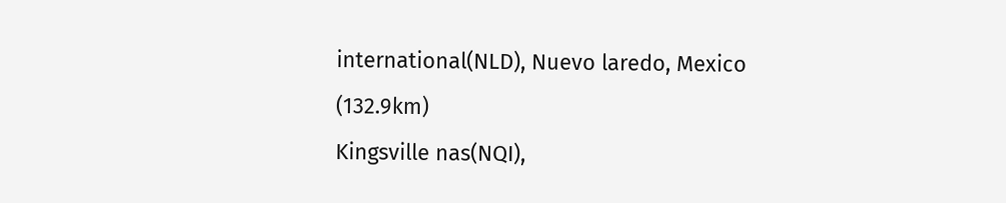international(NLD), Nuevo laredo, Mexico (132.9km)
Kingsville nas(NQI),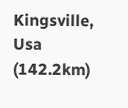Kingsville, Usa (142.2km)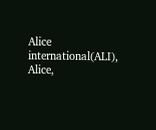Alice international(ALI), Alice,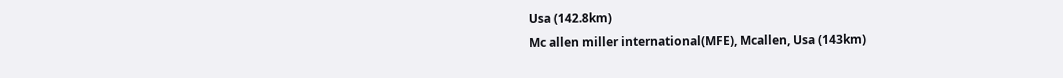Usa (142.8km)
Mc allen miller international(MFE), Mcallen, Usa (143km)